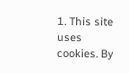1. This site uses cookies. By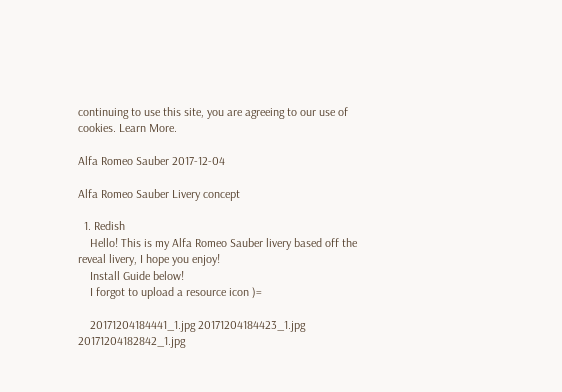continuing to use this site, you are agreeing to our use of cookies. Learn More.

Alfa Romeo Sauber 2017-12-04

Alfa Romeo Sauber Livery concept

  1. Redish
    Hello! This is my Alfa Romeo Sauber livery based off the reveal livery, I hope you enjoy!
    Install Guide below!
    I forgot to upload a resource icon )=

    20171204184441_1.jpg 20171204184423_1.jpg 20171204182842_1.jpg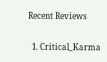Recent Reviews

  1. Critical_Karma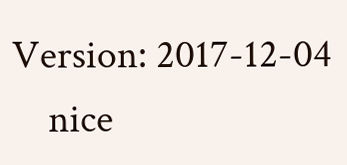Version: 2017-12-04
    nice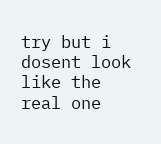try but i dosent look like the real one